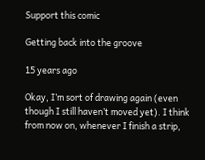Support this comic

Getting back into the groove

15 years ago

Okay, I’m sort of drawing again (even though I still haven’t moved yet). I think from now on, whenever I finish a strip,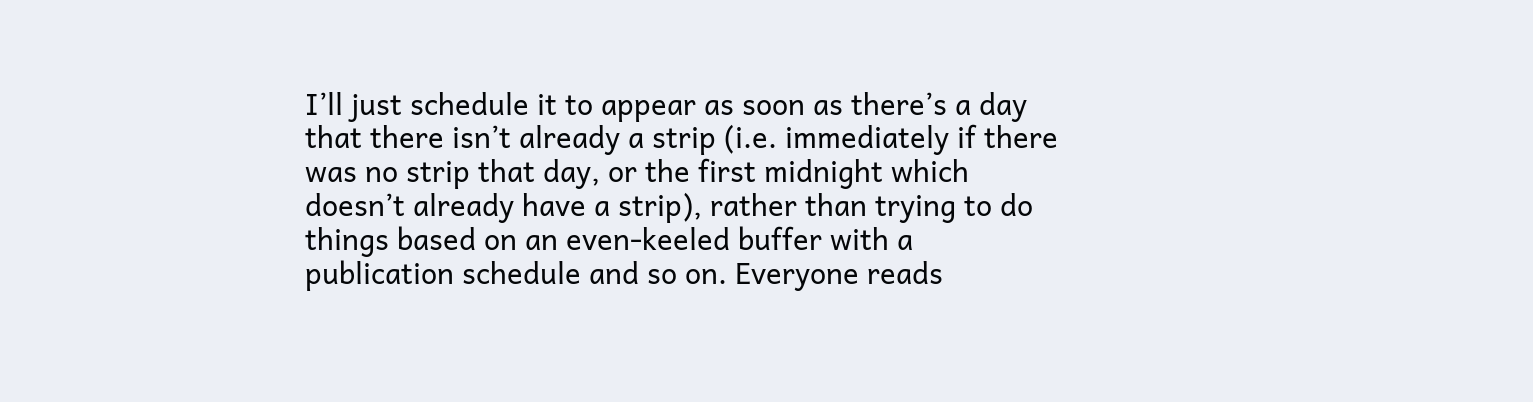I’ll just schedule it to appear as soon as there’s a day that there isn’t already a strip (i.e. immediately if there was no strip that day, or the first midnight which doesn’t already have a strip), rather than trying to do things based on an even-keeled buffer with a publication schedule and so on. Everyone reads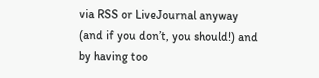via RSS or LiveJournal anyway (and if you don’t, you should!) and by having too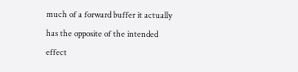much of a forward buffer it actually has the opposite of the intended effect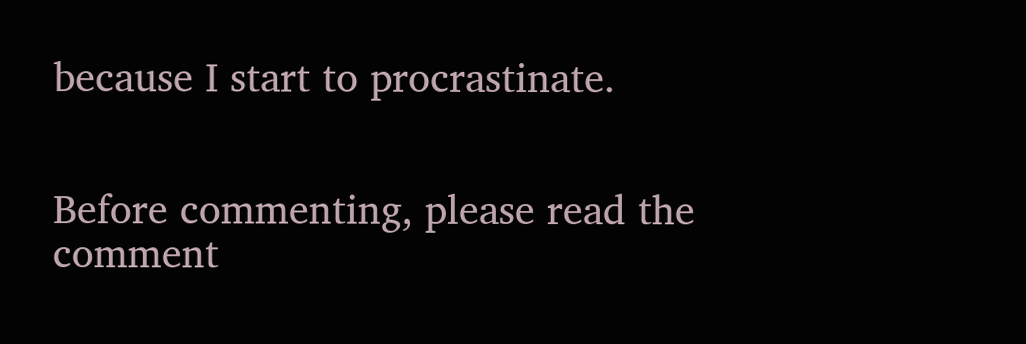because I start to procrastinate.


Before commenting, please read the comment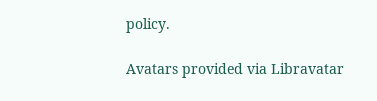policy.

Avatars provided via Libravatar